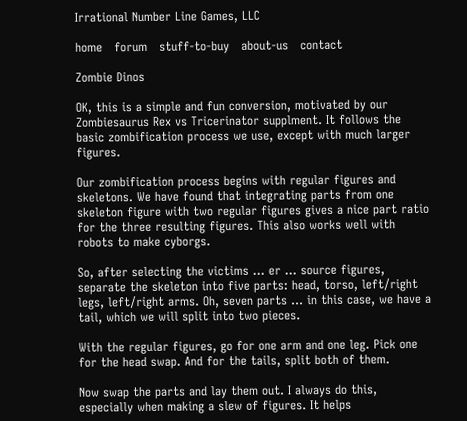Irrational Number Line Games, LLC

home   forum   stuff-to-buy   about-us   contact

Zombie Dinos

OK, this is a simple and fun conversion, motivated by our Zombiesaurus Rex vs Tricerinator supplment. It follows the basic zombification process we use, except with much larger figures.

Our zombification process begins with regular figures and skeletons. We have found that integrating parts from one skeleton figure with two regular figures gives a nice part ratio for the three resulting figures. This also works well with robots to make cyborgs.

So, after selecting the victims ... er ... source figures, separate the skeleton into five parts: head, torso, left/right legs, left/right arms. Oh, seven parts ... in this case, we have a tail, which we will split into two pieces.

With the regular figures, go for one arm and one leg. Pick one for the head swap. And for the tails, split both of them.

Now swap the parts and lay them out. I always do this, especially when making a slew of figures. It helps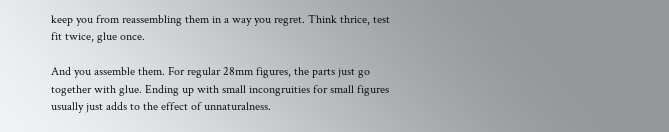keep you from reassembling them in a way you regret. Think thrice, test fit twice, glue once.

And you assemble them. For regular 28mm figures, the parts just go together with glue. Ending up with small incongruities for small figures usually just adds to the effect of unnaturalness.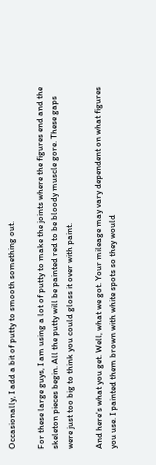Occasionally, I add a bit of putty to smooth something out.

For these large guys, I am using a lot of putty to make the joints where the figures end and the skeleton pieces begin. All the putty will be painted red to be bloody muscle gore. These gaps were just too big to think you could gloss it over with paint.

And here's what you get. Well, what we got. Your mileage may vary dependent on what figures you use. I painted them brown with white spots so they would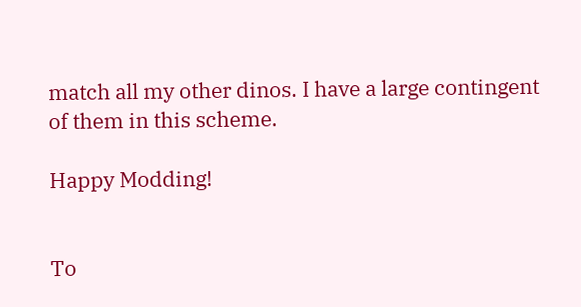match all my other dinos. I have a large contingent of them in this scheme.

Happy Modding!


To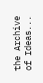the Archive of Ideas...